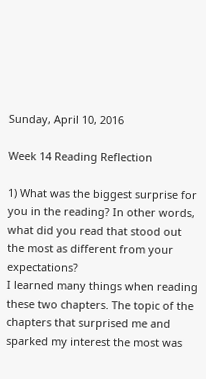Sunday, April 10, 2016

Week 14 Reading Reflection

1) What was the biggest surprise for you in the reading? In other words, what did you read that stood out the most as different from your expectations?
I learned many things when reading these two chapters. The topic of the chapters that surprised me and sparked my interest the most was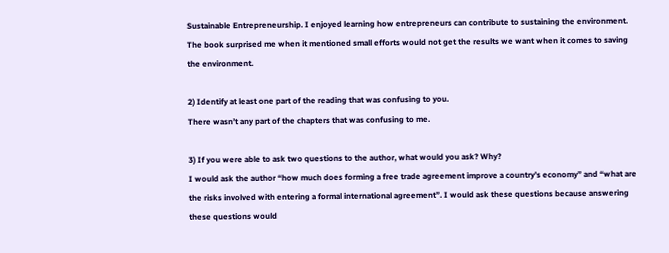Sustainable Entrepreneurship. I enjoyed learning how entrepreneurs can contribute to sustaining the environment. The book surprised me when it mentioned small efforts would not get the results we want when it comes to saving the environment.

2) Identify at least one part of the reading that was confusing to you.
There wasn’t any part of the chapters that was confusing to me.

3) If you were able to ask two questions to the author, what would you ask? Why?
I would ask the author “how much does forming a free trade agreement improve a country’s economy” and “what are the risks involved with entering a formal international agreement”. I would ask these questions because answering these questions would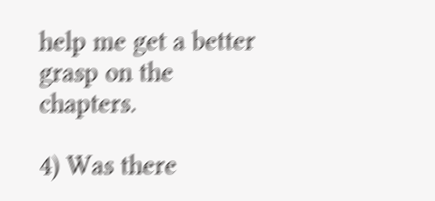help me get a better grasp on the chapters.

4) Was there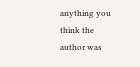anything you think the author was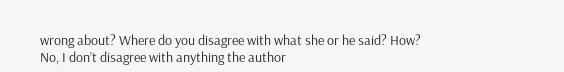wrong about? Where do you disagree with what she or he said? How?
No, I don’t disagree with anything the author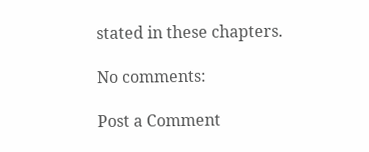stated in these chapters.

No comments:

Post a Comment